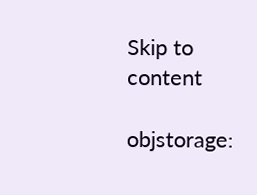Skip to content

objstorage: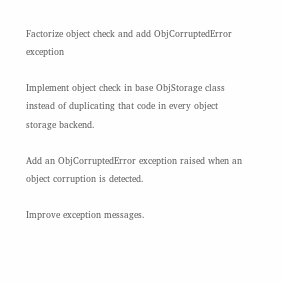Factorize object check and add ObjCorruptedError exception

Implement object check in base ObjStorage class instead of duplicating that code in every object storage backend.

Add an ObjCorruptedError exception raised when an object corruption is detected.

Improve exception messages.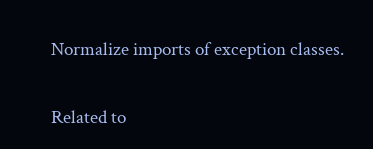Normalize imports of exception classes.

Related to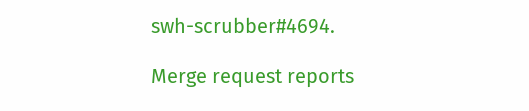swh-scrubber#4694.

Merge request reports